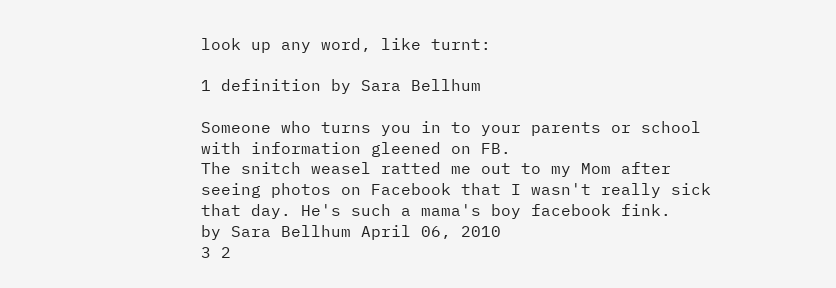look up any word, like turnt:

1 definition by Sara Bellhum

Someone who turns you in to your parents or school with information gleened on FB.
The snitch weasel ratted me out to my Mom after seeing photos on Facebook that I wasn't really sick that day. He's such a mama's boy facebook fink.
by Sara Bellhum April 06, 2010
3 2